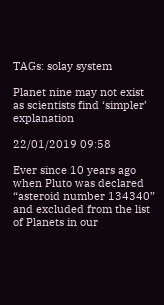TAGs: solay system

Planet nine may not exist as scientists find ‘simpler’ explanation

22/01/2019 09:58

Ever since 10 years ago when Pluto was declared “asteroid number 134340” and excluded from the list of Planets in our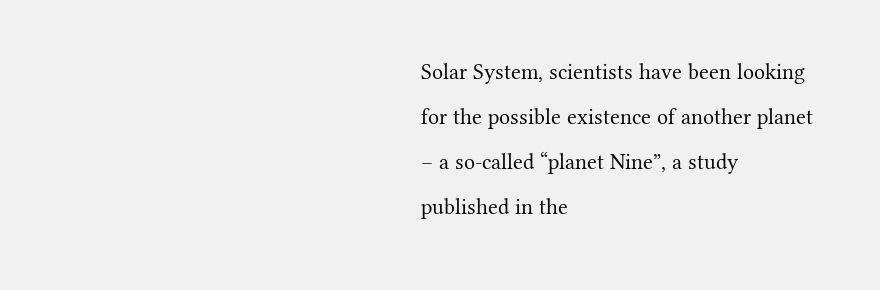Solar System, scientists have been looking for the possible existence of another planet – a so-called “planet Nine”, a study published in the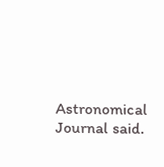Astronomical Journal said.